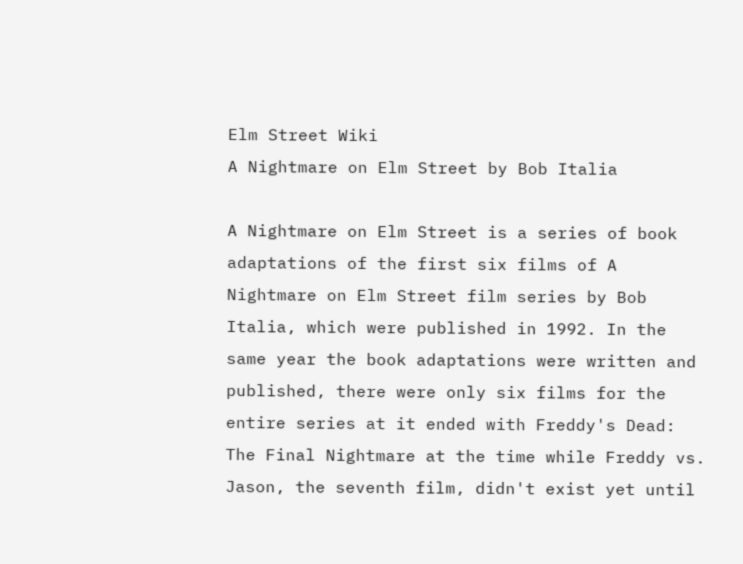Elm Street Wiki
A Nightmare on Elm Street by Bob Italia

A Nightmare on Elm Street is a series of book adaptations of the first six films of A Nightmare on Elm Street film series by Bob Italia, which were published in 1992. In the same year the book adaptations were written and published, there were only six films for the entire series at it ended with Freddy's Dead: The Final Nightmare at the time while Freddy vs. Jason, the seventh film, didn't exist yet until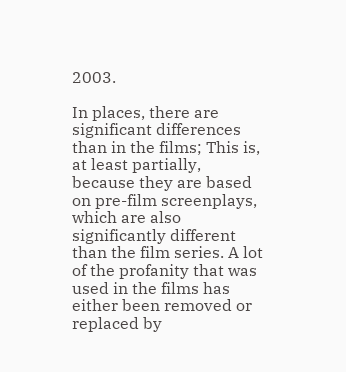2003.

In places, there are significant differences than in the films; This is, at least partially, because they are based on pre-film screenplays, which are also significantly different than the film series. A lot of the profanity that was used in the films has either been removed or replaced by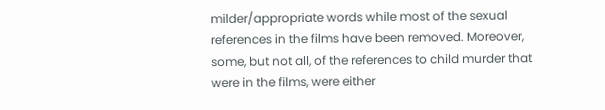milder/appropriate words while most of the sexual references in the films have been removed. Moreover, some, but not all, of the references to child murder that were in the films, were either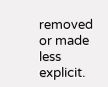removed or made less explicit.